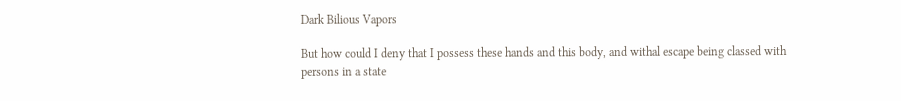Dark Bilious Vapors

But how could I deny that I possess these hands and this body, and withal escape being classed with persons in a state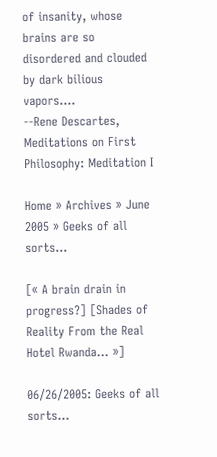of insanity, whose brains are so disordered and clouded by dark bilious vapors....
--Rene Descartes, Meditations on First Philosophy: Meditation I

Home » Archives » June 2005 » Geeks of all sorts...

[« A brain drain in progress?] [Shades of Reality From the Real Hotel Rwanda... »]

06/26/2005: Geeks of all sorts...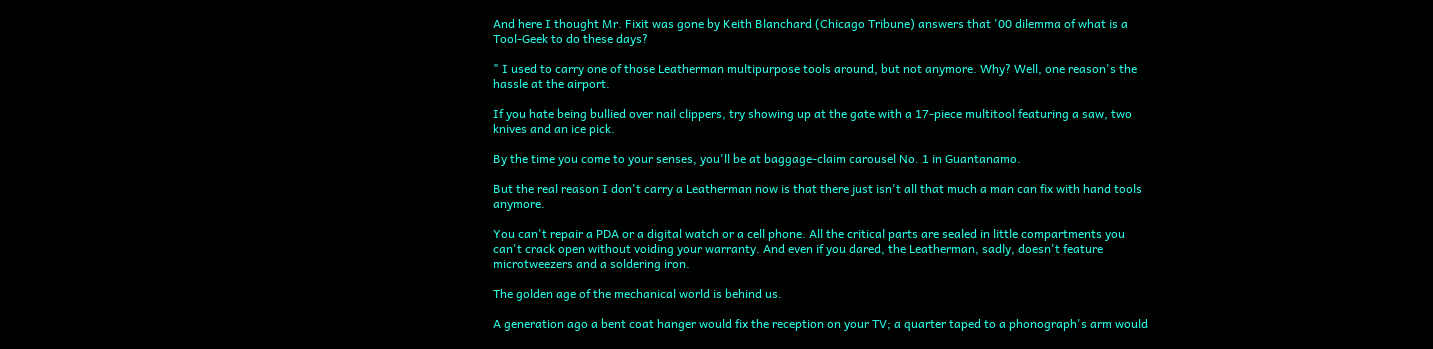And here I thought Mr. Fixit was gone by Keith Blanchard (Chicago Tribune) answers that '00 dilemma of what is a Tool-Geek to do these days?

" I used to carry one of those Leatherman multipurpose tools around, but not anymore. Why? Well, one reason's the hassle at the airport.

If you hate being bullied over nail clippers, try showing up at the gate with a 17-piece multitool featuring a saw, two knives and an ice pick.

By the time you come to your senses, you'll be at baggage-claim carousel No. 1 in Guantanamo.

But the real reason I don't carry a Leatherman now is that there just isn't all that much a man can fix with hand tools anymore.

You can't repair a PDA or a digital watch or a cell phone. All the critical parts are sealed in little compartments you can't crack open without voiding your warranty. And even if you dared, the Leatherman, sadly, doesn't feature microtweezers and a soldering iron.

The golden age of the mechanical world is behind us.

A generation ago a bent coat hanger would fix the reception on your TV; a quarter taped to a phonograph's arm would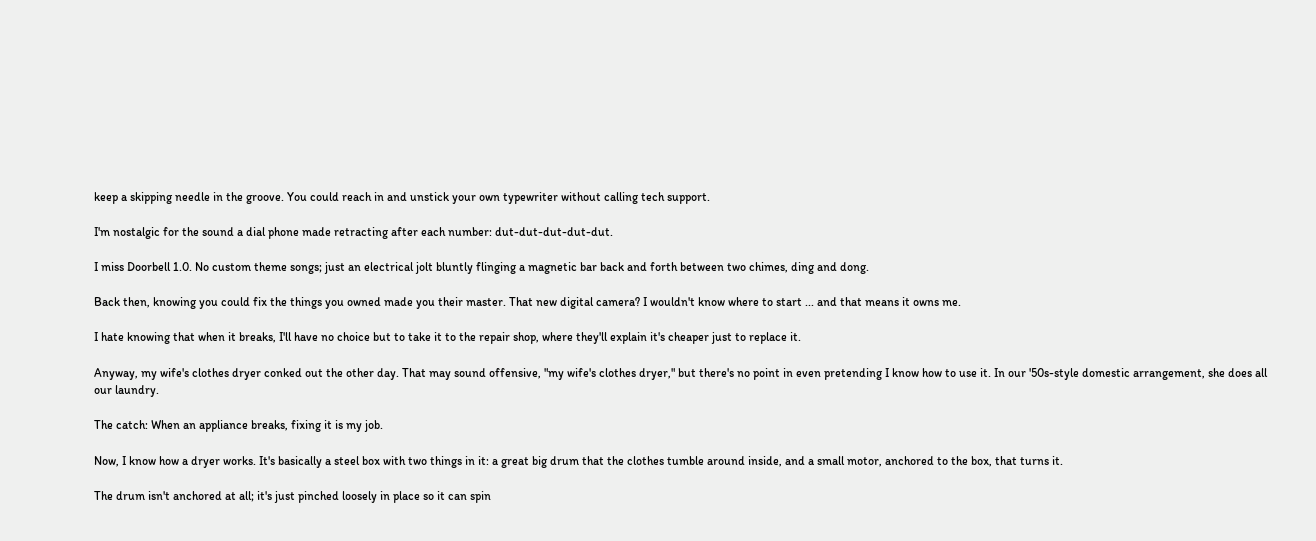keep a skipping needle in the groove. You could reach in and unstick your own typewriter without calling tech support.

I'm nostalgic for the sound a dial phone made retracting after each number: dut-dut-dut-dut-dut.

I miss Doorbell 1.0. No custom theme songs; just an electrical jolt bluntly flinging a magnetic bar back and forth between two chimes, ding and dong.

Back then, knowing you could fix the things you owned made you their master. That new digital camera? I wouldn't know where to start ... and that means it owns me.

I hate knowing that when it breaks, I'll have no choice but to take it to the repair shop, where they'll explain it's cheaper just to replace it.

Anyway, my wife's clothes dryer conked out the other day. That may sound offensive, "my wife's clothes dryer," but there's no point in even pretending I know how to use it. In our '50s-style domestic arrangement, she does all our laundry.

The catch: When an appliance breaks, fixing it is my job.

Now, I know how a dryer works. It's basically a steel box with two things in it: a great big drum that the clothes tumble around inside, and a small motor, anchored to the box, that turns it.

The drum isn't anchored at all; it's just pinched loosely in place so it can spin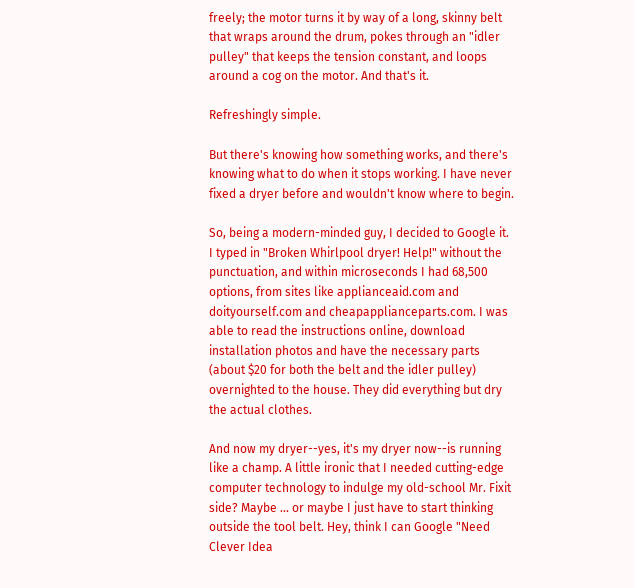freely; the motor turns it by way of a long, skinny belt that wraps around the drum, pokes through an "idler pulley" that keeps the tension constant, and loops around a cog on the motor. And that's it.

Refreshingly simple.

But there's knowing how something works, and there's knowing what to do when it stops working. I have never fixed a dryer before and wouldn't know where to begin.

So, being a modern-minded guy, I decided to Google it. I typed in "Broken Whirlpool dryer! Help!" without the punctuation, and within microseconds I had 68,500 options, from sites like applianceaid.com and doityourself.com and cheapapplianceparts.com. I was able to read the instructions online, download installation photos and have the necessary parts (about $20 for both the belt and the idler pulley) overnighted to the house. They did everything but dry the actual clothes.

And now my dryer--yes, it's my dryer now--is running like a champ. A little ironic that I needed cutting-edge computer technology to indulge my old-school Mr. Fixit side? Maybe ... or maybe I just have to start thinking outside the tool belt. Hey, think I can Google "Need Clever Idea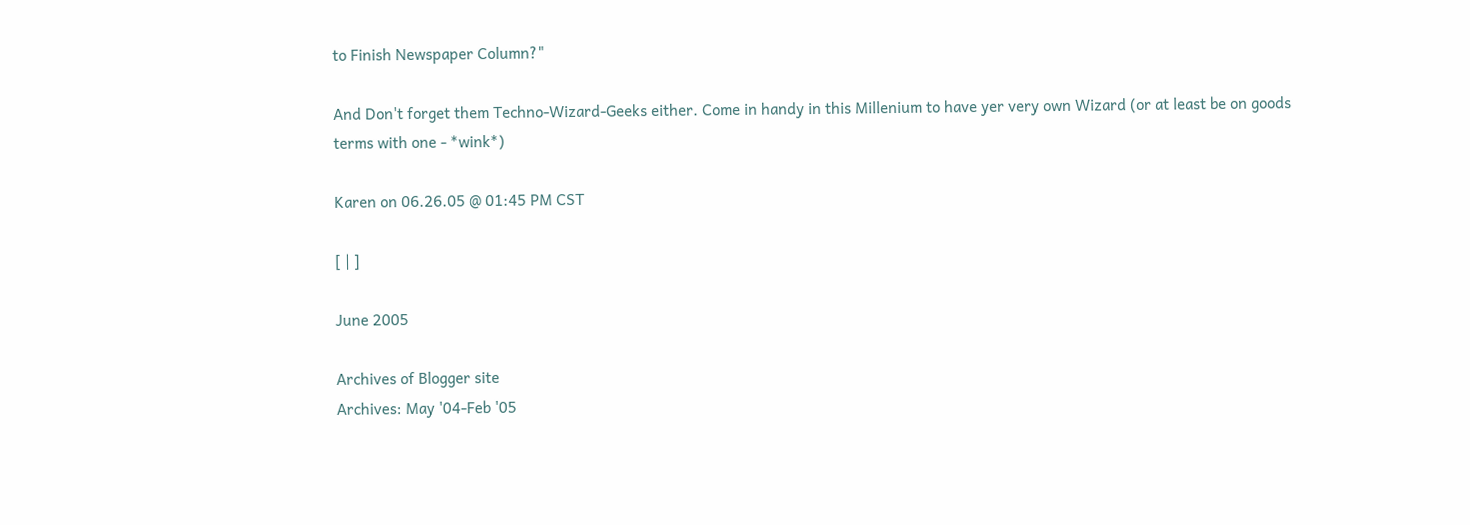to Finish Newspaper Column?"

And Don't forget them Techno-Wizard-Geeks either. Come in handy in this Millenium to have yer very own Wizard (or at least be on goods terms with one - *wink*)

Karen on 06.26.05 @ 01:45 PM CST

[ | ]

June 2005

Archives of Blogger site
Archives: May '04-Feb '05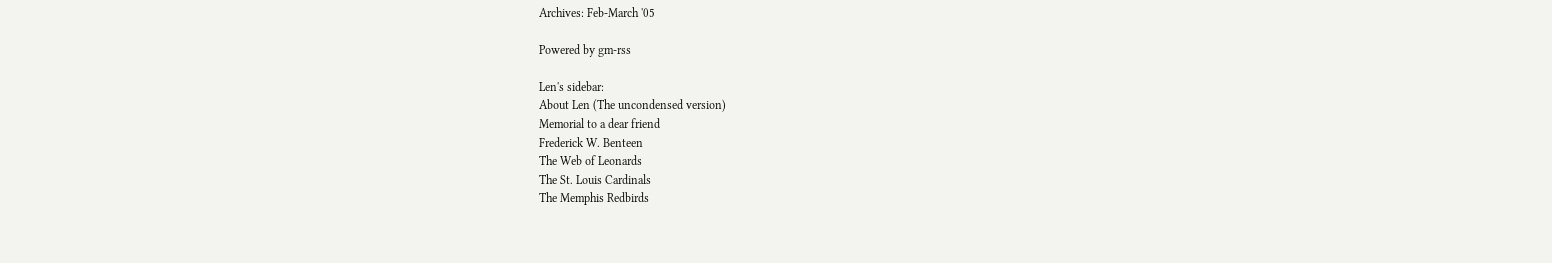Archives: Feb-March '05

Powered by gm-rss

Len's sidebar:
About Len (The uncondensed version)
Memorial to a dear friend
Frederick W. Benteen
The Web of Leonards
The St. Louis Cardinals
The Memphis Redbirds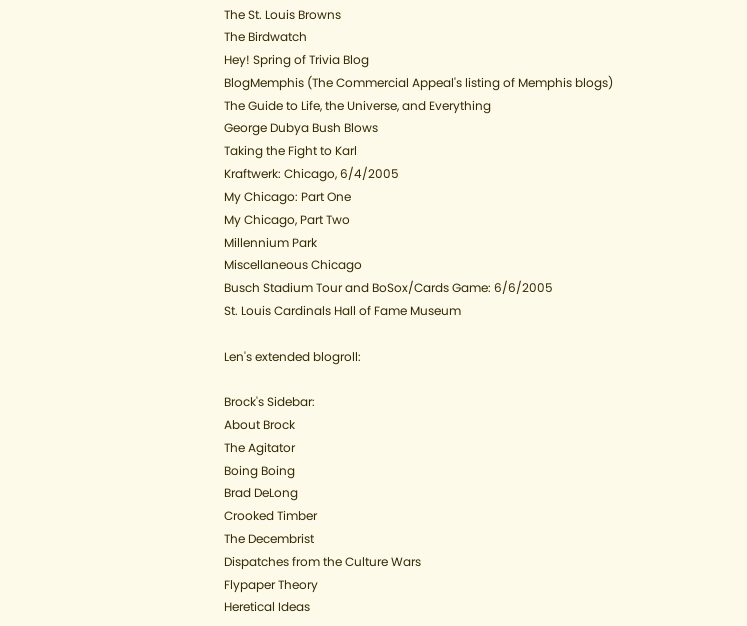The St. Louis Browns
The Birdwatch
Hey! Spring of Trivia Blog
BlogMemphis (The Commercial Appeal's listing of Memphis blogs)
The Guide to Life, the Universe, and Everything
George Dubya Bush Blows
Taking the Fight to Karl
Kraftwerk: Chicago, 6/4/2005
My Chicago: Part One
My Chicago, Part Two
Millennium Park
Miscellaneous Chicago
Busch Stadium Tour and BoSox/Cards Game: 6/6/2005
St. Louis Cardinals Hall of Fame Museum

Len's extended blogroll:

Brock's Sidebar:
About Brock
The Agitator
Boing Boing
Brad DeLong
Crooked Timber
The Decembrist
Dispatches from the Culture Wars
Flypaper Theory
Heretical Ideas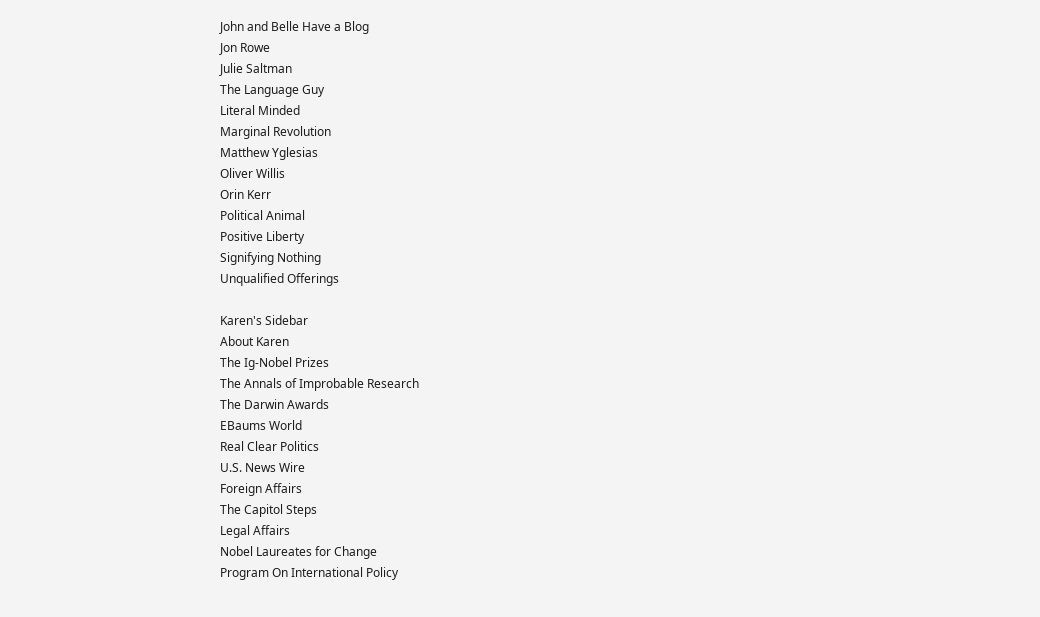John and Belle Have a Blog
Jon Rowe
Julie Saltman
The Language Guy
Literal Minded
Marginal Revolution
Matthew Yglesias
Oliver Willis
Orin Kerr
Political Animal
Positive Liberty
Signifying Nothing
Unqualified Offerings

Karen's Sidebar
About Karen
The Ig-Nobel Prizes
The Annals of Improbable Research
The Darwin Awards
EBaums World
Real Clear Politics
U.S. News Wire
Foreign Affairs
The Capitol Steps
Legal Affairs
Nobel Laureates for Change
Program On International Policy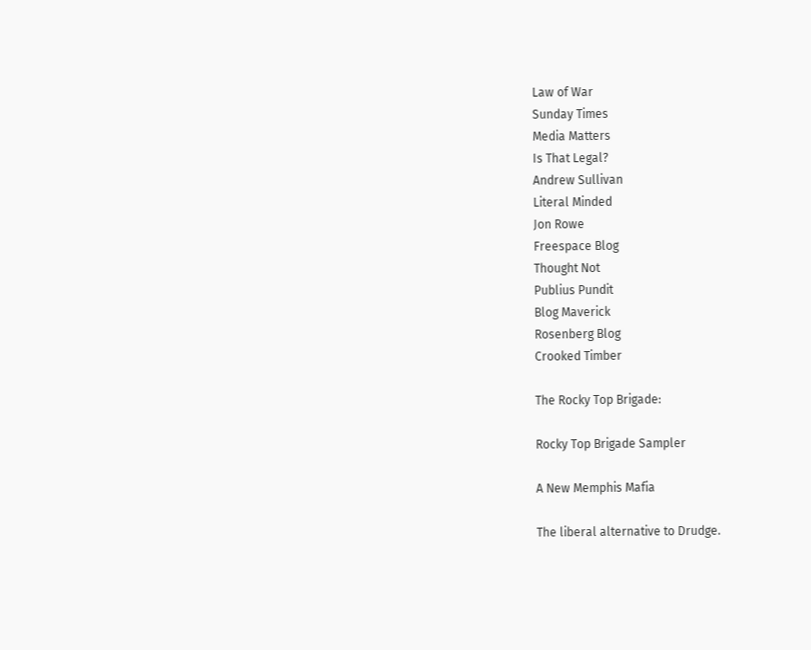Law of War
Sunday Times
Media Matters
Is That Legal?
Andrew Sullivan
Literal Minded
Jon Rowe
Freespace Blog
Thought Not
Publius Pundit
Blog Maverick
Rosenberg Blog
Crooked Timber

The Rocky Top Brigade:

Rocky Top Brigade Sampler

A New Memphis Mafia

The liberal alternative to Drudge.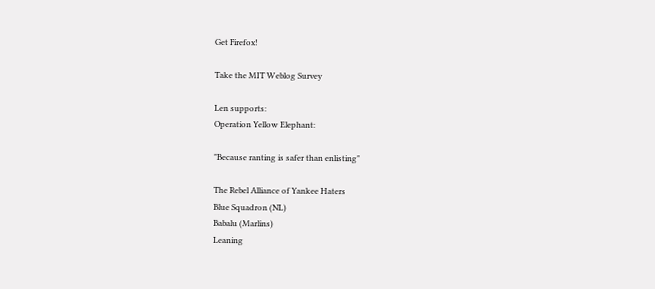Get Firefox!

Take the MIT Weblog Survey

Len supports:
Operation Yellow Elephant:

"Because ranting is safer than enlisting"

The Rebel Alliance of Yankee Haters
Blue Squadron (NL)
Babalu (Marlins)
Leaning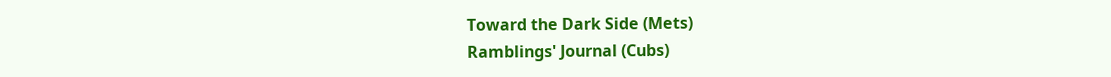Toward the Dark Side (Mets)
Ramblings' Journal (Cubs)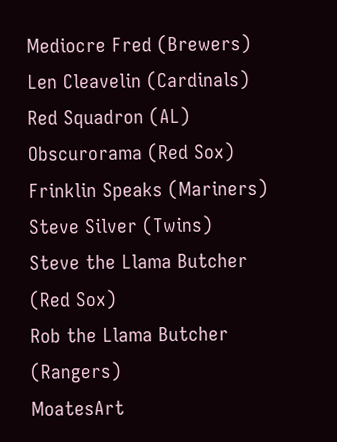Mediocre Fred (Brewers)
Len Cleavelin (Cardinals)
Red Squadron (AL)
Obscurorama (Red Sox)
Frinklin Speaks (Mariners)
Steve Silver (Twins)
Steve the Llama Butcher (Red Sox)
Rob the Llama Butcher (Rangers)
MoatesArt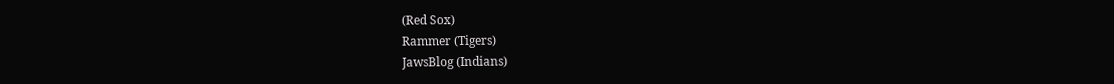(Red Sox)
Rammer (Tigers)
JawsBlog (Indians)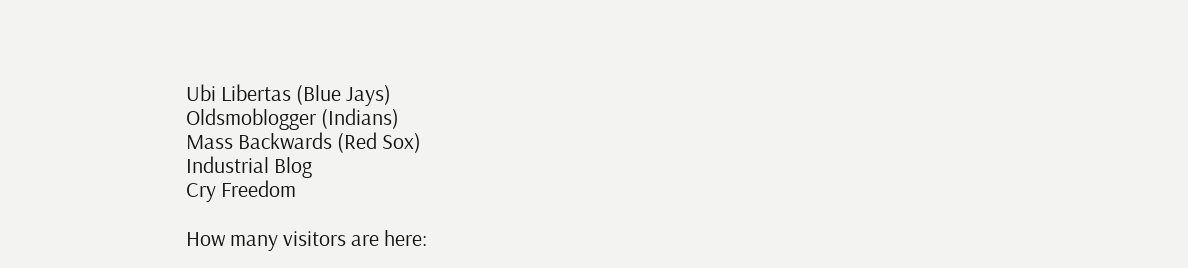Ubi Libertas (Blue Jays)
Oldsmoblogger (Indians)
Mass Backwards (Red Sox)
Industrial Blog
Cry Freedom

How many visitors are here: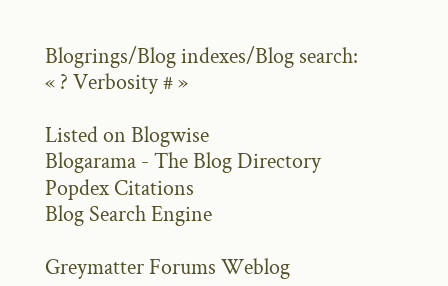Blogrings/Blog indexes/Blog search:
« ? Verbosity # »

Listed on Blogwise
Blogarama - The Blog Directory
Popdex Citations
Blog Search Engine

Greymatter Forums Weblog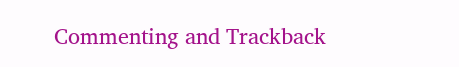Commenting and Trackback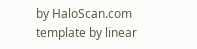by HaloScan.com
template by linear